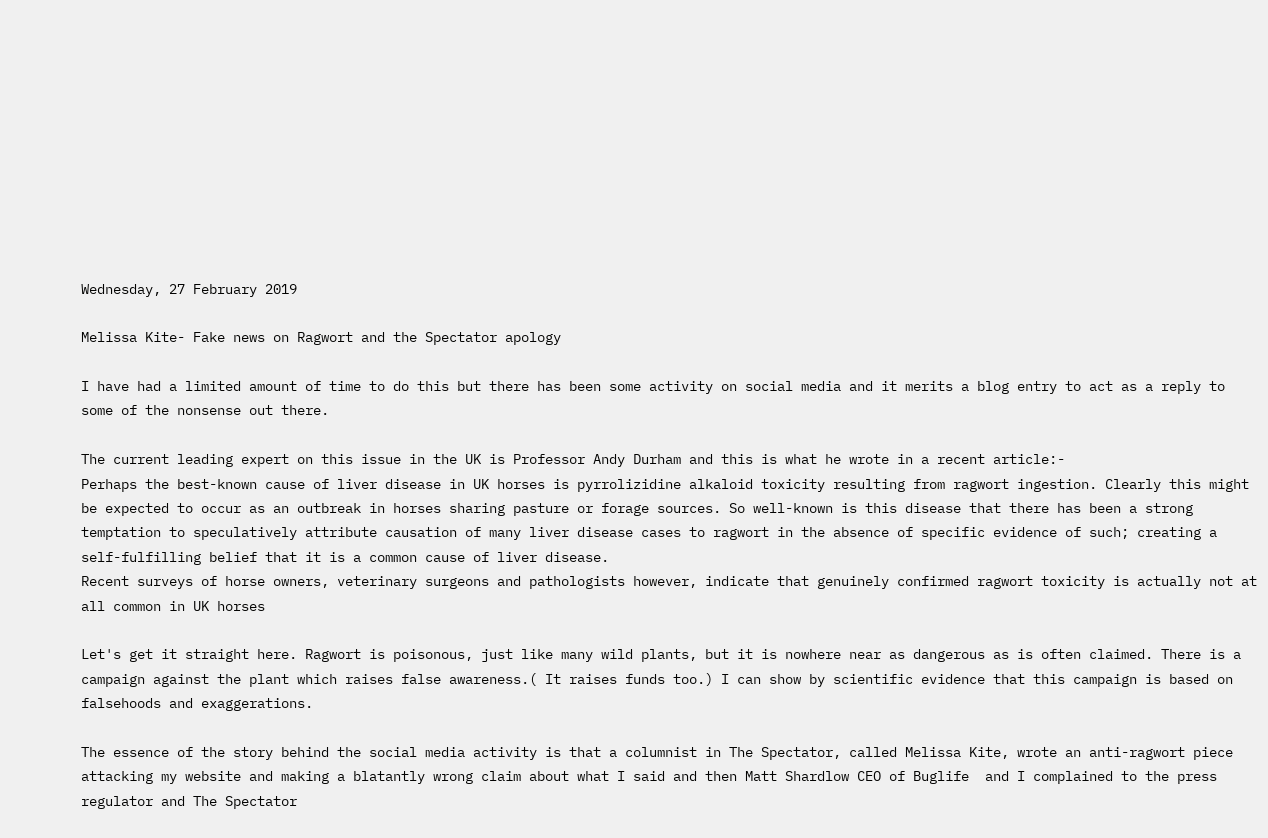Wednesday, 27 February 2019

Melissa Kite- Fake news on Ragwort and the Spectator apology

I have had a limited amount of time to do this but there has been some activity on social media and it merits a blog entry to act as a reply to some of the nonsense out there.

The current leading expert on this issue in the UK is Professor Andy Durham and this is what he wrote in a recent article:-
Perhaps the best-known cause of liver disease in UK horses is pyrrolizidine alkaloid toxicity resulting from ragwort ingestion. Clearly this might be expected to occur as an outbreak in horses sharing pasture or forage sources. So well-known is this disease that there has been a strong temptation to speculatively attribute causation of many liver disease cases to ragwort in the absence of specific evidence of such; creating a self-fulfilling belief that it is a common cause of liver disease.
Recent surveys of horse owners, veterinary surgeons and pathologists however, indicate that genuinely confirmed ragwort toxicity is actually not at all common in UK horses

Let's get it straight here. Ragwort is poisonous, just like many wild plants, but it is nowhere near as dangerous as is often claimed. There is a campaign against the plant which raises false awareness.( It raises funds too.) I can show by scientific evidence that this campaign is based on falsehoods and exaggerations.

The essence of the story behind the social media activity is that a columnist in The Spectator, called Melissa Kite, wrote an anti-ragwort piece attacking my website and making a blatantly wrong claim about what I said and then Matt Shardlow CEO of Buglife  and I complained to the press regulator and The Spectator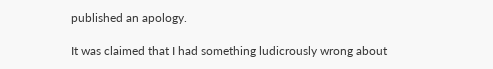published an apology.

It was claimed that I had something ludicrously wrong about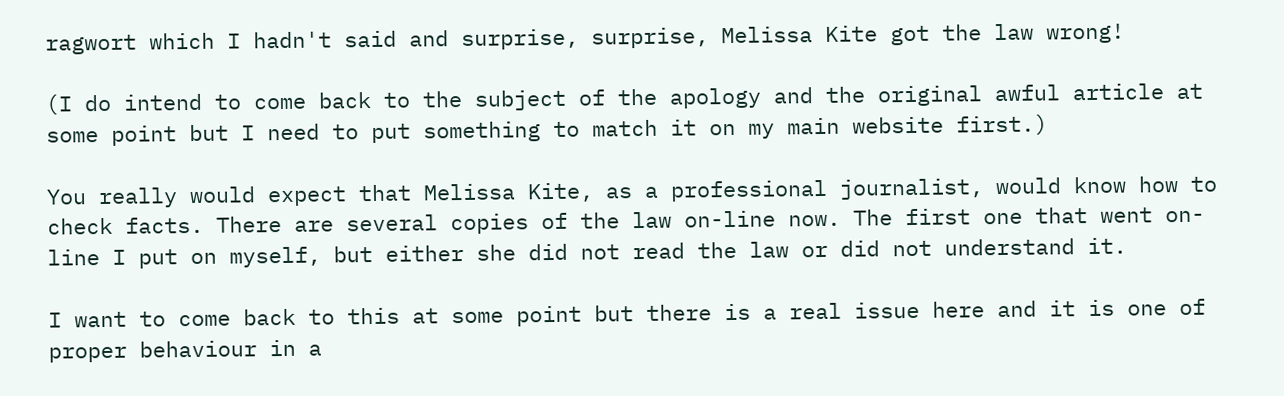ragwort which I hadn't said and surprise, surprise, Melissa Kite got the law wrong!

(I do intend to come back to the subject of the apology and the original awful article at some point but I need to put something to match it on my main website first.)

You really would expect that Melissa Kite, as a professional journalist, would know how to check facts. There are several copies of the law on-line now. The first one that went on-line I put on myself, but either she did not read the law or did not understand it.

I want to come back to this at some point but there is a real issue here and it is one of proper behaviour in a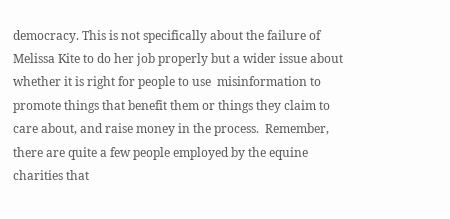democracy. This is not specifically about the failure of Melissa Kite to do her job properly but a wider issue about whether it is right for people to use  misinformation to promote things that benefit them or things they claim to care about, and raise money in the process.  Remember, there are quite a few people employed by the equine charities that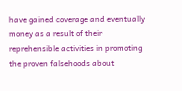have gained coverage and eventually money as a result of their reprehensible activities in promoting the proven falsehoods about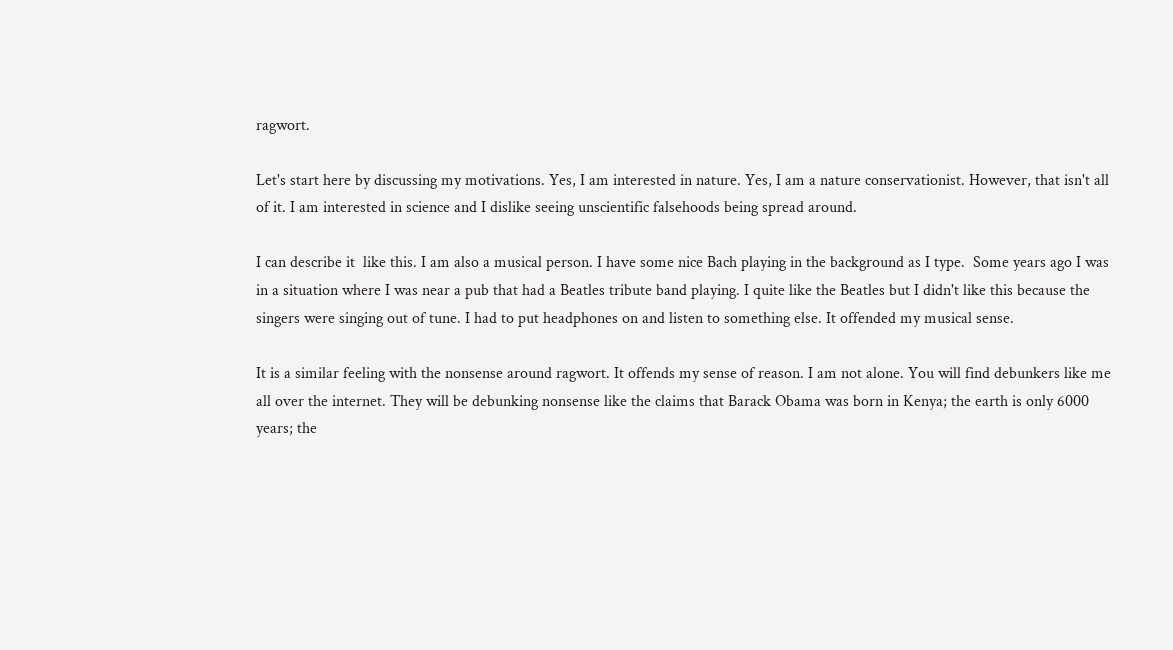ragwort.

Let's start here by discussing my motivations. Yes, I am interested in nature. Yes, I am a nature conservationist. However, that isn't all of it. I am interested in science and I dislike seeing unscientific falsehoods being spread around.

I can describe it  like this. I am also a musical person. I have some nice Bach playing in the background as I type.  Some years ago I was in a situation where I was near a pub that had a Beatles tribute band playing. I quite like the Beatles but I didn't like this because the singers were singing out of tune. I had to put headphones on and listen to something else. It offended my musical sense.

It is a similar feeling with the nonsense around ragwort. It offends my sense of reason. I am not alone. You will find debunkers like me all over the internet. They will be debunking nonsense like the claims that Barack Obama was born in Kenya; the earth is only 6000 years; the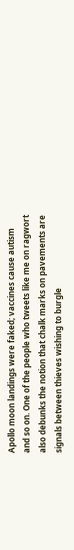Apollo moon landings were faked; vaccines cause autism and so on. One of the people who tweets like me on ragwort also debunks the notion that chalk marks on pavements are signals between thieves wishing to burgle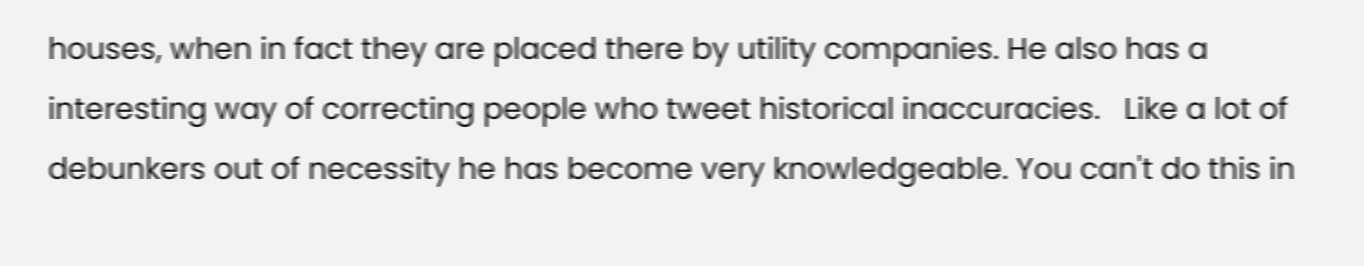houses, when in fact they are placed there by utility companies. He also has a interesting way of correcting people who tweet historical inaccuracies.   Like a lot of debunkers out of necessity he has become very knowledgeable. You can't do this in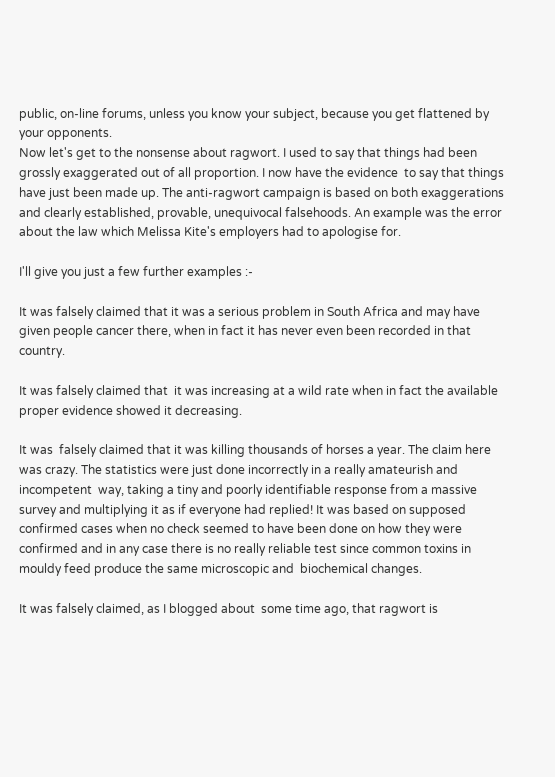public, on-line forums, unless you know your subject, because you get flattened by your opponents.
Now let's get to the nonsense about ragwort. I used to say that things had been grossly exaggerated out of all proportion. I now have the evidence  to say that things have just been made up. The anti-ragwort campaign is based on both exaggerations and clearly established, provable, unequivocal falsehoods. An example was the error about the law which Melissa Kite's employers had to apologise for.

I'll give you just a few further examples :-

It was falsely claimed that it was a serious problem in South Africa and may have given people cancer there, when in fact it has never even been recorded in that country.

It was falsely claimed that  it was increasing at a wild rate when in fact the available proper evidence showed it decreasing.

It was  falsely claimed that it was killing thousands of horses a year. The claim here was crazy. The statistics were just done incorrectly in a really amateurish and incompetent  way, taking a tiny and poorly identifiable response from a massive survey and multiplying it as if everyone had replied! It was based on supposed confirmed cases when no check seemed to have been done on how they were confirmed and in any case there is no really reliable test since common toxins in mouldy feed produce the same microscopic and  biochemical changes.

It was falsely claimed, as I blogged about  some time ago, that ragwort is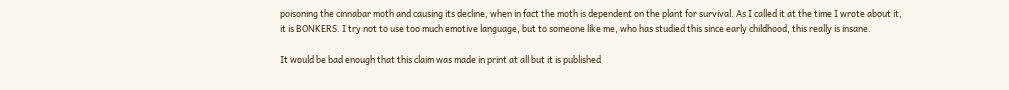poisoning the cinnabar moth and causing its decline, when in fact the moth is dependent on the plant for survival. As I called it at the time I wrote about it,  it is BONKERS. I try not to use too much emotive language, but to someone like me, who has studied this since early childhood, this really is insane.

It would be bad enough that this claim was made in print at all but it is published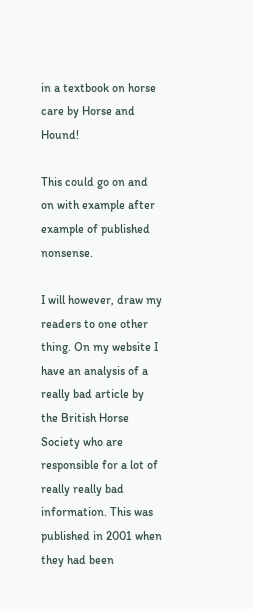in a textbook on horse care by Horse and Hound!

This could go on and on with example after example of published nonsense.

I will however, draw my readers to one other thing. On my website I have an analysis of a really bad article by the British Horse Society who are responsible for a lot of really really bad information. This was published in 2001 when they had been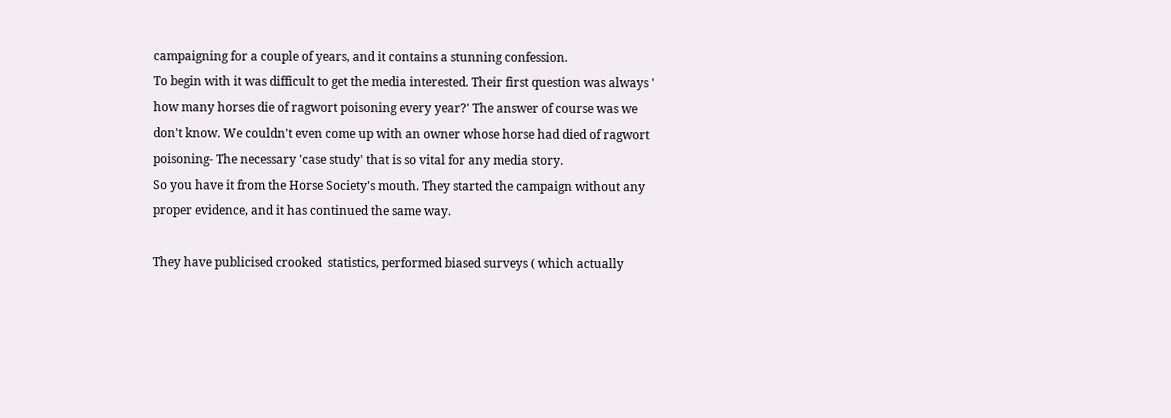campaigning for a couple of years, and it contains a stunning confession.
To begin with it was difficult to get the media interested. Their first question was always ' how many horses die of ragwort poisoning every year?' The answer of course was we don't know. We couldn't even come up with an owner whose horse had died of ragwort poisoning- The necessary 'case study' that is so vital for any media story.
So you have it from the Horse Society's mouth. They started the campaign without any proper evidence, and it has continued the same way.

They have publicised crooked  statistics, performed biased surveys ( which actually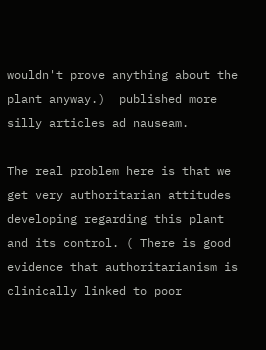wouldn't prove anything about the plant anyway.)  published more silly articles ad nauseam.

The real problem here is that we get very authoritarian attitudes developing regarding this plant and its control. ( There is good evidence that authoritarianism is clinically linked to poor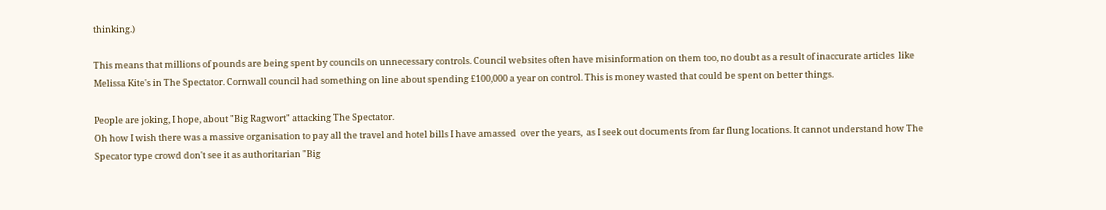thinking.)

This means that millions of pounds are being spent by councils on unnecessary controls. Council websites often have misinformation on them too, no doubt as a result of inaccurate articles  like Melissa Kite's in The Spectator. Cornwall council had something on line about spending £100,000 a year on control. This is money wasted that could be spent on better things.

People are joking, I hope, about "Big Ragwort" attacking The Spectator.
Oh how I wish there was a massive organisation to pay all the travel and hotel bills I have amassed  over the years,  as I seek out documents from far flung locations. It cannot understand how The Specator type crowd don't see it as authoritarian "Big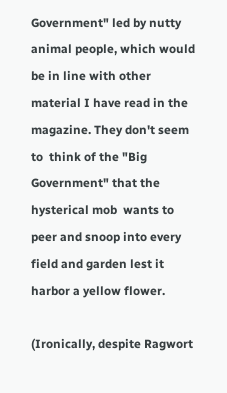Government" led by nutty animal people, which would be in line with other material I have read in the magazine. They don't seem to  think of the "Big Government" that the hysterical mob  wants to peer and snoop into every field and garden lest it harbor a yellow flower.

(Ironically, despite Ragwort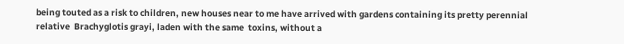being touted as a risk to children, new houses near to me have arrived with gardens containing its pretty perennial relative  Brachyglotis grayi, laden with the same  toxins, without a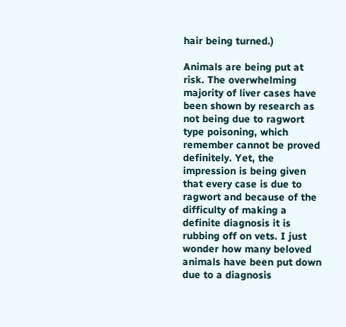hair being turned.)

Animals are being put at risk. The overwhelming majority of liver cases have been shown by research as not being due to ragwort type poisoning, which remember cannot be proved definitely. Yet, the impression is being given that every case is due to ragwort and because of the difficulty of making a definite diagnosis it is rubbing off on vets. I just wonder how many beloved animals have been put down due to a diagnosis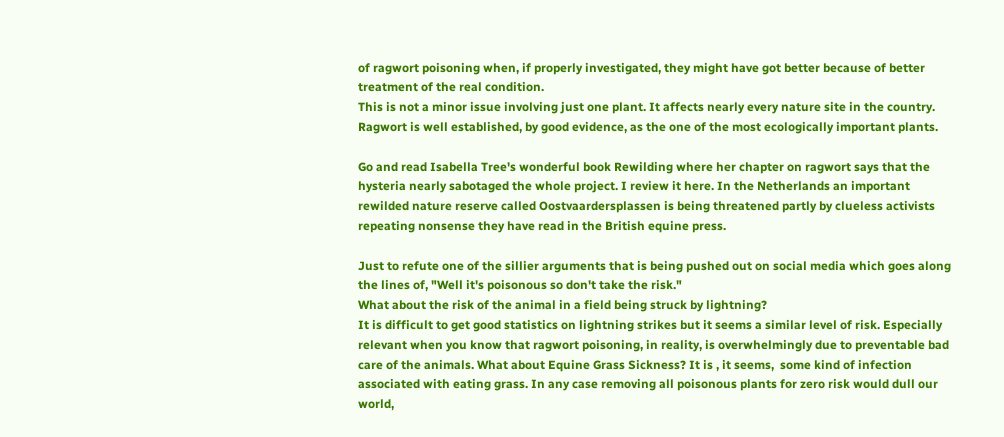of ragwort poisoning when, if properly investigated, they might have got better because of better treatment of the real condition.
This is not a minor issue involving just one plant. It affects nearly every nature site in the country.  Ragwort is well established, by good evidence, as the one of the most ecologically important plants.

Go and read Isabella Tree's wonderful book Rewilding where her chapter on ragwort says that the hysteria nearly sabotaged the whole project. I review it here. In the Netherlands an important  rewilded nature reserve called Oostvaardersplassen is being threatened partly by clueless activists repeating nonsense they have read in the British equine press.

Just to refute one of the sillier arguments that is being pushed out on social media which goes along the lines of, "Well it's poisonous so don't take the risk."
What about the risk of the animal in a field being struck by lightning?
It is difficult to get good statistics on lightning strikes but it seems a similar level of risk. Especially relevant when you know that ragwort poisoning, in reality, is overwhelmingly due to preventable bad care of the animals. What about Equine Grass Sickness? It is , it seems,  some kind of infection associated with eating grass. In any case removing all poisonous plants for zero risk would dull our world,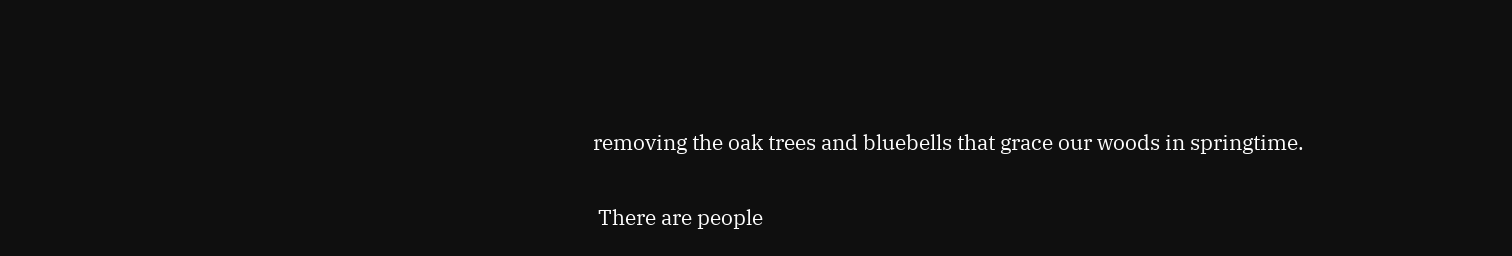removing the oak trees and bluebells that grace our woods in springtime.

 There are people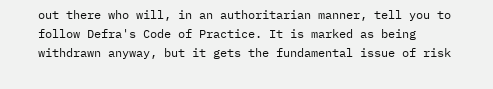out there who will, in an authoritarian manner, tell you to follow Defra's Code of Practice. It is marked as being withdrawn anyway, but it gets the fundamental issue of risk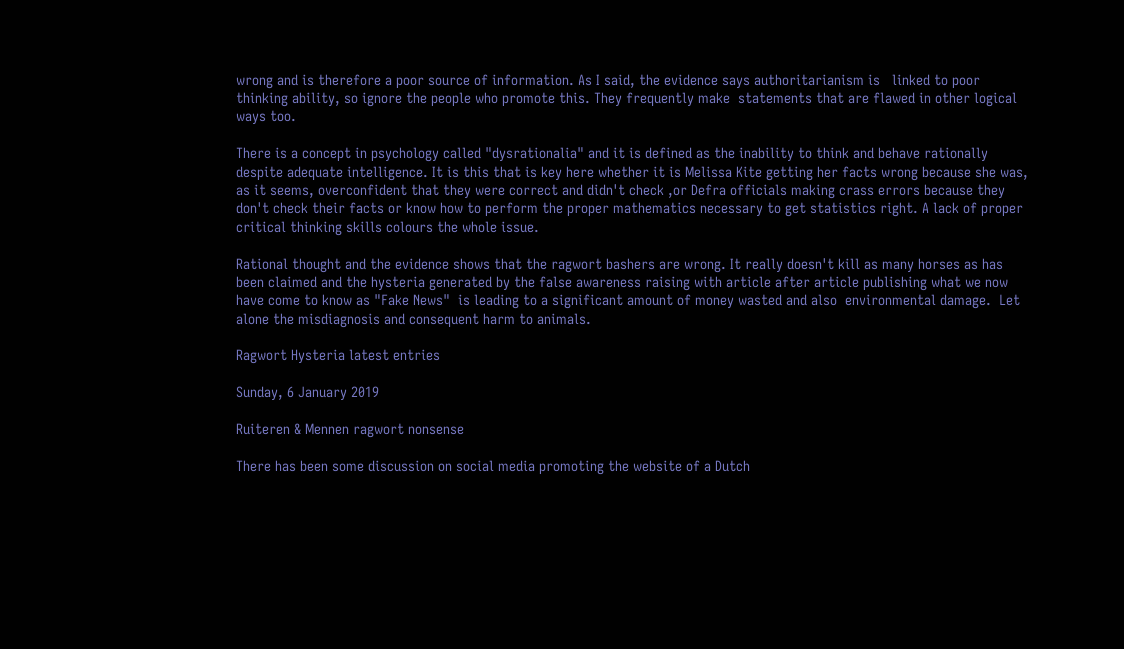wrong and is therefore a poor source of information. As I said, the evidence says authoritarianism is   linked to poor thinking ability, so ignore the people who promote this. They frequently make  statements that are flawed in other logical ways too.

There is a concept in psychology called "dysrationalia" and it is defined as the inability to think and behave rationally despite adequate intelligence. It is this that is key here whether it is Melissa Kite getting her facts wrong because she was, as it seems, overconfident that they were correct and didn't check ,or Defra officials making crass errors because they don't check their facts or know how to perform the proper mathematics necessary to get statistics right. A lack of proper critical thinking skills colours the whole issue.

Rational thought and the evidence shows that the ragwort bashers are wrong. It really doesn't kill as many horses as has been claimed and the hysteria generated by the false awareness raising with article after article publishing what we now have come to know as "Fake News"  is leading to a significant amount of money wasted and also  environmental damage.  Let alone the misdiagnosis and consequent harm to animals.

Ragwort Hysteria latest entries

Sunday, 6 January 2019

Ruiteren & Mennen ragwort nonsense

There has been some discussion on social media promoting the website of a Dutch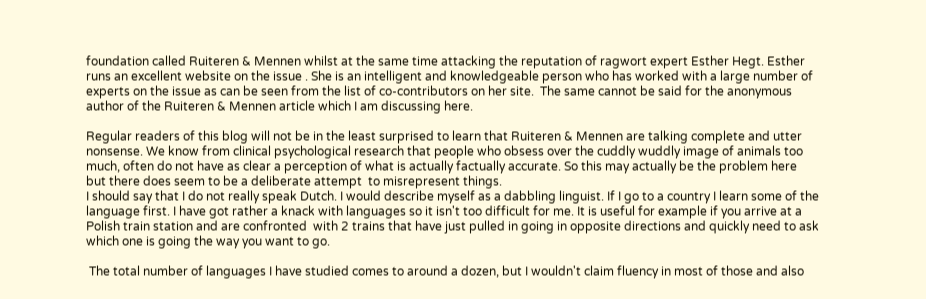foundation called Ruiteren & Mennen whilst at the same time attacking the reputation of ragwort expert Esther Hegt. Esther runs an excellent website on the issue . She is an intelligent and knowledgeable person who has worked with a large number of experts on the issue as can be seen from the list of co-contributors on her site.  The same cannot be said for the anonymous author of the Ruiteren & Mennen article which I am discussing here.

Regular readers of this blog will not be in the least surprised to learn that Ruiteren & Mennen are talking complete and utter nonsense. We know from clinical psychological research that people who obsess over the cuddly wuddly image of animals too much, often do not have as clear a perception of what is actually factually accurate. So this may actually be the problem here but there does seem to be a deliberate attempt  to misrepresent things.
I should say that I do not really speak Dutch. I would describe myself as a dabbling linguist. If I go to a country I learn some of the language first. I have got rather a knack with languages so it isn't too difficult for me. It is useful for example if you arrive at a Polish train station and are confronted  with 2 trains that have just pulled in going in opposite directions and quickly need to ask which one is going the way you want to go.

 The total number of languages I have studied comes to around a dozen, but I wouldn't claim fluency in most of those and also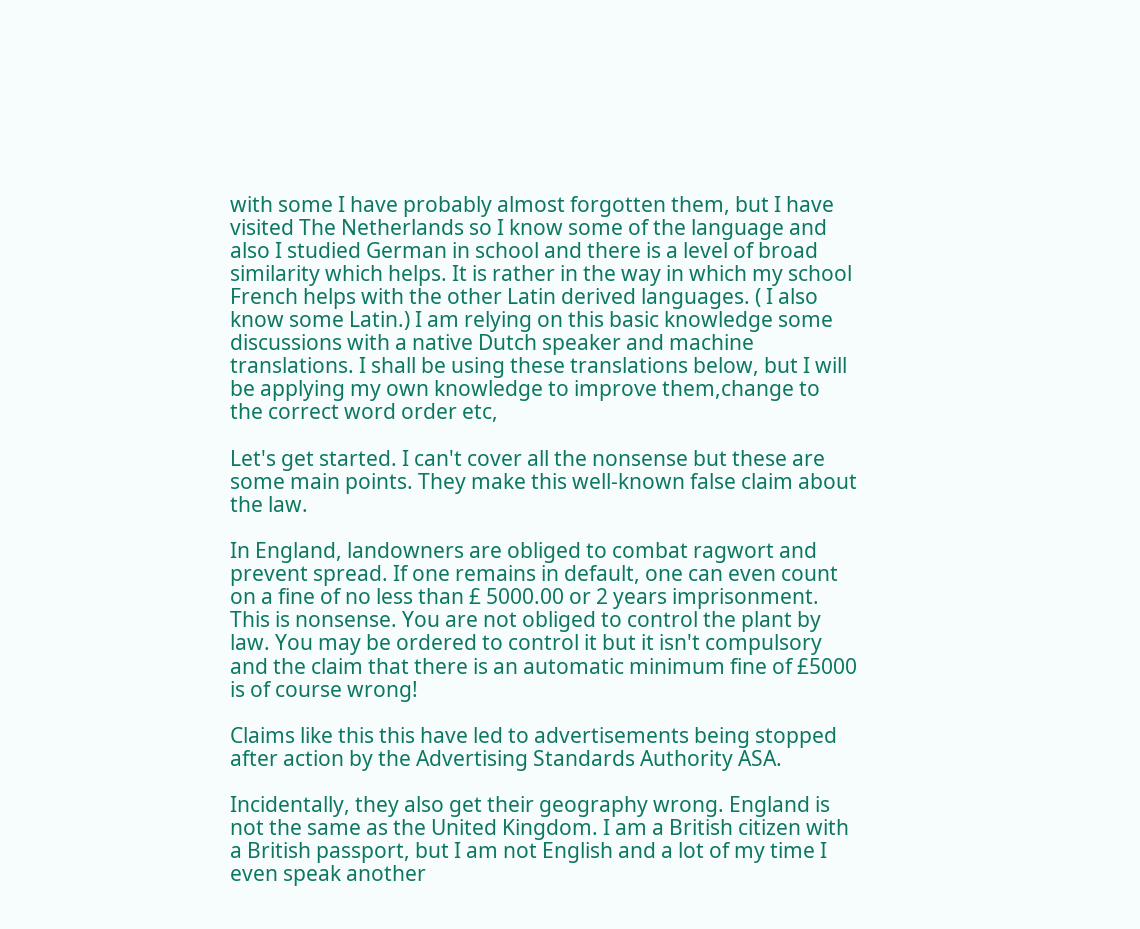with some I have probably almost forgotten them, but I have visited The Netherlands so I know some of the language and also I studied German in school and there is a level of broad similarity which helps. It is rather in the way in which my school French helps with the other Latin derived languages. ( I also know some Latin.) I am relying on this basic knowledge some discussions with a native Dutch speaker and machine translations. I shall be using these translations below, but I will be applying my own knowledge to improve them,change to the correct word order etc,

Let's get started. I can't cover all the nonsense but these are some main points. They make this well-known false claim about the law.

In England, landowners are obliged to combat ragwort and prevent spread. If one remains in default, one can even count on a fine of no less than £ 5000.00 or 2 years imprisonment.
This is nonsense. You are not obliged to control the plant by law. You may be ordered to control it but it isn't compulsory and the claim that there is an automatic minimum fine of £5000 is of course wrong!

Claims like this this have led to advertisements being stopped after action by the Advertising Standards Authority ASA.

Incidentally, they also get their geography wrong. England is not the same as the United Kingdom. I am a British citizen with a British passport, but I am not English and a lot of my time I even speak another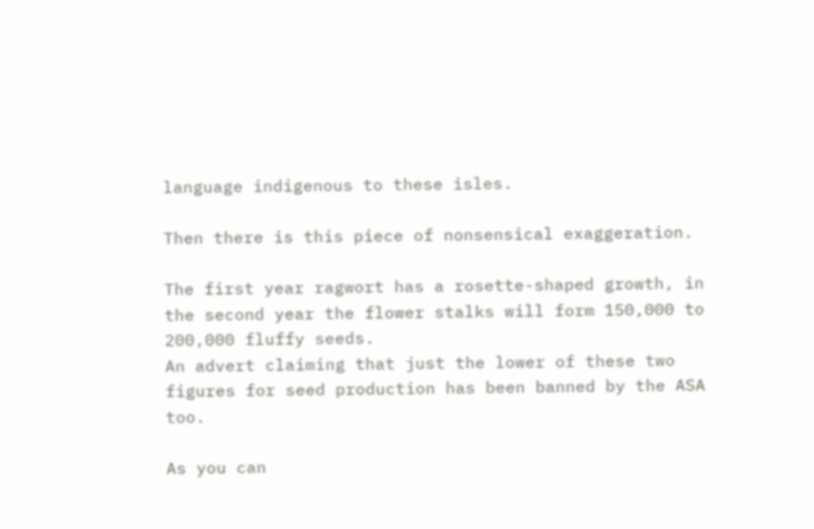language indigenous to these isles.

Then there is this piece of nonsensical exaggeration.

The first year ragwort has a rosette-shaped growth, in the second year the flower stalks will form 150,000 to 200,000 fluffy seeds.
An advert claiming that just the lower of these two figures for seed production has been banned by the ASA too.

As you can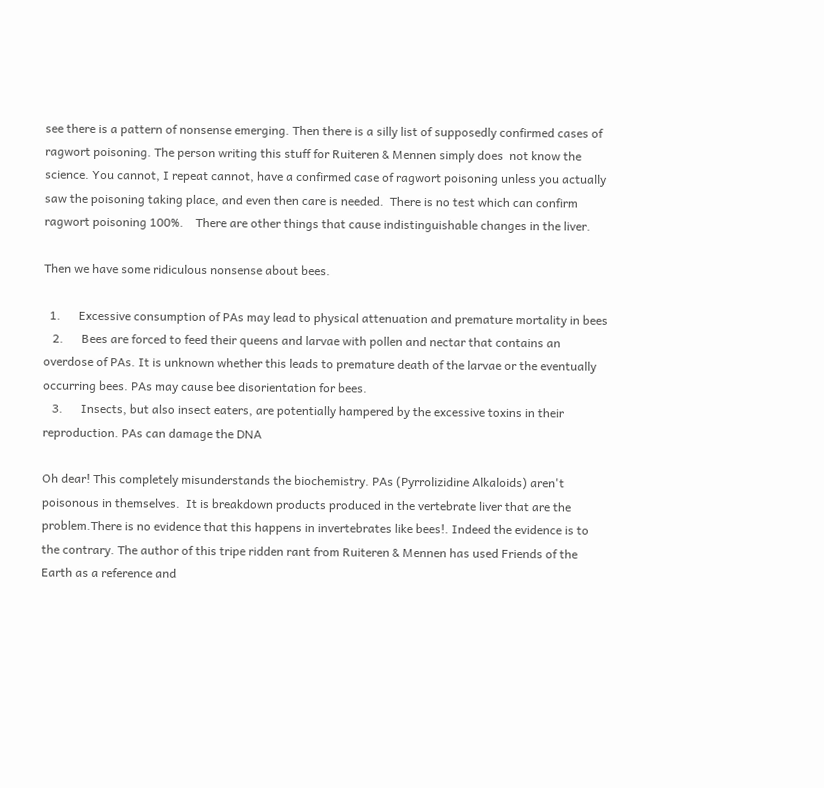see there is a pattern of nonsense emerging. Then there is a silly list of supposedly confirmed cases of ragwort poisoning. The person writing this stuff for Ruiteren & Mennen simply does  not know the science. You cannot, I repeat cannot, have a confirmed case of ragwort poisoning unless you actually saw the poisoning taking place, and even then care is needed.  There is no test which can confirm ragwort poisoning 100%.    There are other things that cause indistinguishable changes in the liver.

Then we have some ridiculous nonsense about bees.

  1.      Excessive consumption of PAs may lead to physical attenuation and premature mortality in bees
   2.      Bees are forced to feed their queens and larvae with pollen and nectar that contains an overdose of PAs. It is unknown whether this leads to premature death of the larvae or the eventually occurring bees. PAs may cause bee disorientation for bees.
   3.      Insects, but also insect eaters, are potentially hampered by the excessive toxins in their reproduction. PAs can damage the DNA

Oh dear! This completely misunderstands the biochemistry. PAs (Pyrrolizidine Alkaloids) aren't poisonous in themselves.  It is breakdown products produced in the vertebrate liver that are the problem.There is no evidence that this happens in invertebrates like bees!. Indeed the evidence is to the contrary. The author of this tripe ridden rant from Ruiteren & Mennen has used Friends of the Earth as a reference and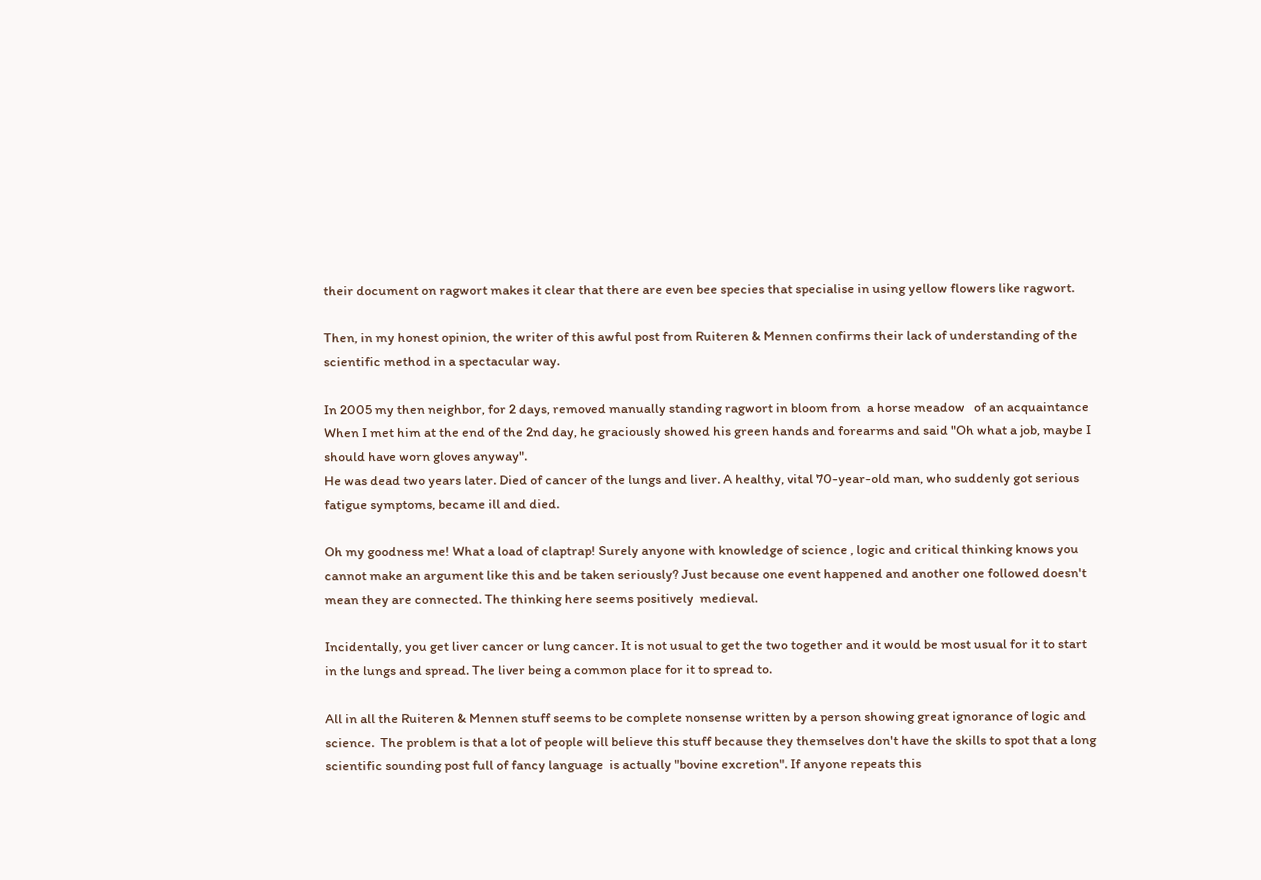their document on ragwort makes it clear that there are even bee species that specialise in using yellow flowers like ragwort.

Then, in my honest opinion, the writer of this awful post from Ruiteren & Mennen confirms their lack of understanding of the scientific method in a spectacular way.

In 2005 my then neighbor, for 2 days, removed manually standing ragwort in bloom from  a horse meadow   of an acquaintance When I met him at the end of the 2nd day, he graciously showed his green hands and forearms and said "Oh what a job, maybe I should have worn gloves anyway".
He was dead two years later. Died of cancer of the lungs and liver. A healthy, vital 70-year-old man, who suddenly got serious fatigue symptoms, became ill and died.

Oh my goodness me! What a load of claptrap! Surely anyone with knowledge of science , logic and critical thinking knows you cannot make an argument like this and be taken seriously? Just because one event happened and another one followed doesn't mean they are connected. The thinking here seems positively  medieval.

Incidentally, you get liver cancer or lung cancer. It is not usual to get the two together and it would be most usual for it to start in the lungs and spread. The liver being a common place for it to spread to.

All in all the Ruiteren & Mennen stuff seems to be complete nonsense written by a person showing great ignorance of logic and science.  The problem is that a lot of people will believe this stuff because they themselves don't have the skills to spot that a long scientific sounding post full of fancy language  is actually "bovine excretion". If anyone repeats this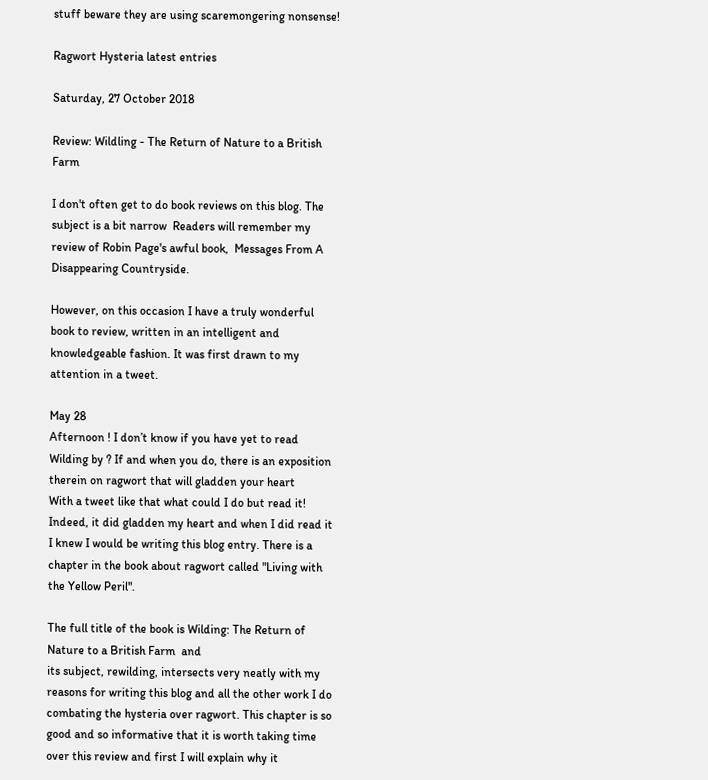stuff beware they are using scaremongering nonsense!

Ragwort Hysteria latest entries

Saturday, 27 October 2018

Review: Wildling - The Return of Nature to a British Farm

I don't often get to do book reviews on this blog. The subject is a bit narrow  Readers will remember my review of Robin Page's awful book,  Messages From A Disappearing Countryside.

However, on this occasion I have a truly wonderful book to review, written in an intelligent and knowledgeable fashion. It was first drawn to my attention in a tweet.

May 28
Afternoon ! I don’t know if you have yet to read Wilding by ? If and when you do, there is an exposition therein on ragwort that will gladden your heart
With a tweet like that what could I do but read it! Indeed, it did gladden my heart and when I did read it I knew I would be writing this blog entry. There is a chapter in the book about ragwort called "Living with the Yellow Peril".

The full title of the book is Wilding: The Return of Nature to a British Farm  and
its subject, rewilding, intersects very neatly with my reasons for writing this blog and all the other work I do combating the hysteria over ragwort. This chapter is so good and so informative that it is worth taking time over this review and first I will explain why it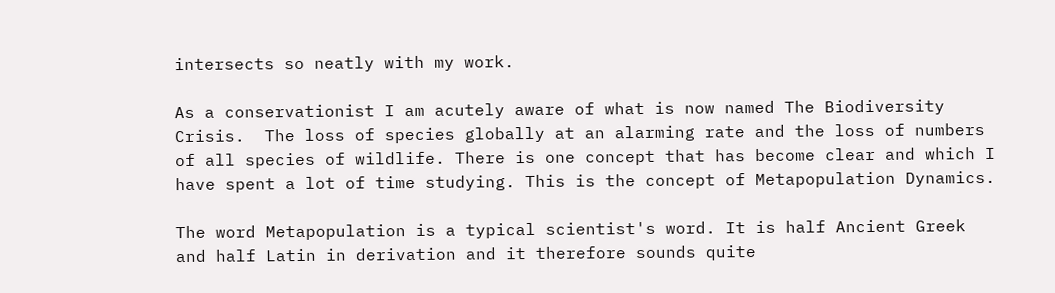intersects so neatly with my work.

As a conservationist I am acutely aware of what is now named The Biodiversity Crisis.  The loss of species globally at an alarming rate and the loss of numbers of all species of wildlife. There is one concept that has become clear and which I have spent a lot of time studying. This is the concept of Metapopulation Dynamics.

The word Metapopulation is a typical scientist's word. It is half Ancient Greek and half Latin in derivation and it therefore sounds quite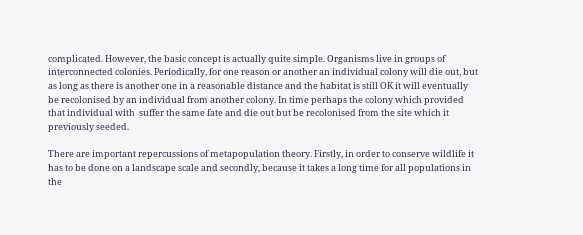complicated. However, the basic concept is actually quite simple. Organisms live in groups of interconnected colonies. Periodically, for one reason or another an individual colony will die out, but as long as there is another one in a reasonable distance and the habitat is still OK it will eventually be recolonised by an individual from another colony. In time perhaps the colony which provided that individual with  suffer the same fate and die out but be recolonised from the site which it previously seeded.

There are important repercussions of metapopulation theory. Firstly, in order to conserve wildlife it has to be done on a landscape scale and secondly, because it takes a long time for all populations in the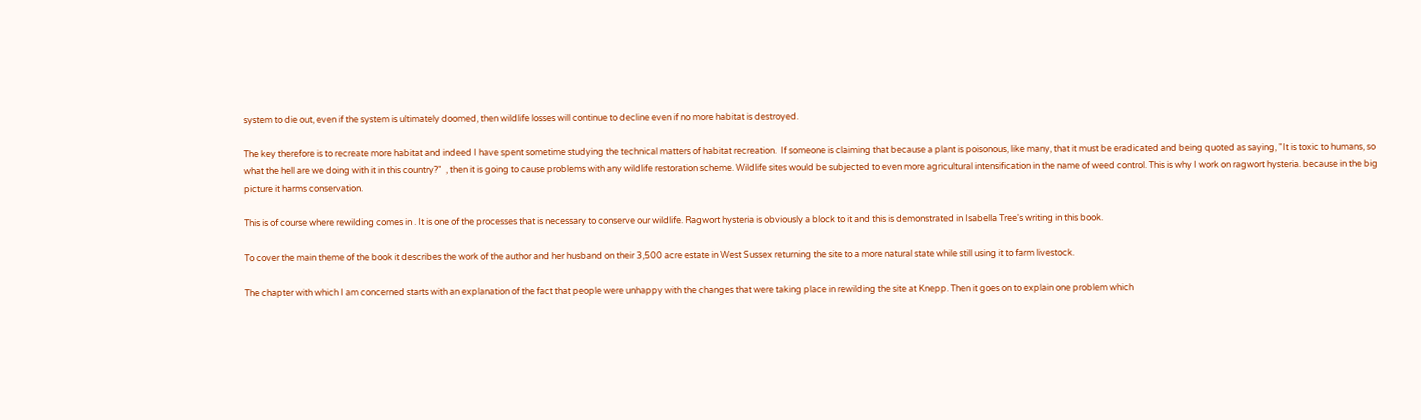system to die out, even if the system is ultimately doomed, then wildlife losses will continue to decline even if no more habitat is destroyed.

The key therefore is to recreate more habitat and indeed I have spent sometime studying the technical matters of habitat recreation.  If someone is claiming that because a plant is poisonous, like many, that it must be eradicated and being quoted as saying, "It is toxic to humans, so what the hell are we doing with it in this country?"  , then it is going to cause problems with any wildlife restoration scheme. Wildlife sites would be subjected to even more agricultural intensification in the name of weed control. This is why I work on ragwort hysteria. because in the big picture it harms conservation.

This is of course where rewilding comes in . It is one of the processes that is necessary to conserve our wildlife. Ragwort hysteria is obviously a block to it and this is demonstrated in Isabella Tree's writing in this book.

To cover the main theme of the book it describes the work of the author and her husband on their 3,500 acre estate in West Sussex returning the site to a more natural state while still using it to farm livestock.

The chapter with which I am concerned starts with an explanation of the fact that people were unhappy with the changes that were taking place in rewilding the site at Knepp. Then it goes on to explain one problem which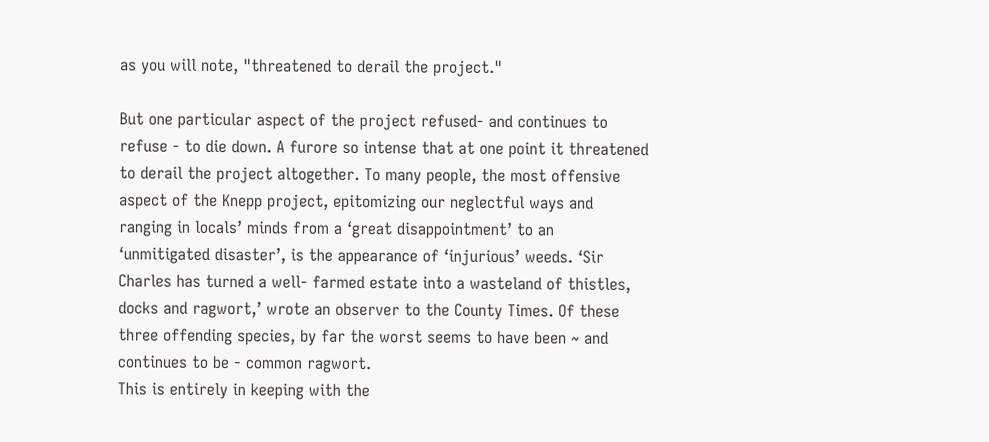as you will note, "threatened to derail the project."

But one particular aspect of the project refused- and continues to refuse - to die down. A furore so intense that at one point it threatened to derail the project altogether. To many people, the most offensive aspect of the Knepp project, epitomizing our neglectful ways and ranging in locals’ minds from a ‘great disappointment’ to an ‘unmitigated disaster’, is the appearance of ‘injurious’ weeds. ‘Sir Charles has turned a well- farmed estate into a wasteland of thistles, docks and ragwort,’ wrote an observer to the County Times. Of these three offending species, by far the worst seems to have been ~ and continues to be - common ragwort.
This is entirely in keeping with the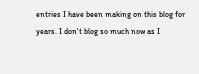entries I have been making on this blog for years. I don't blog so much now as I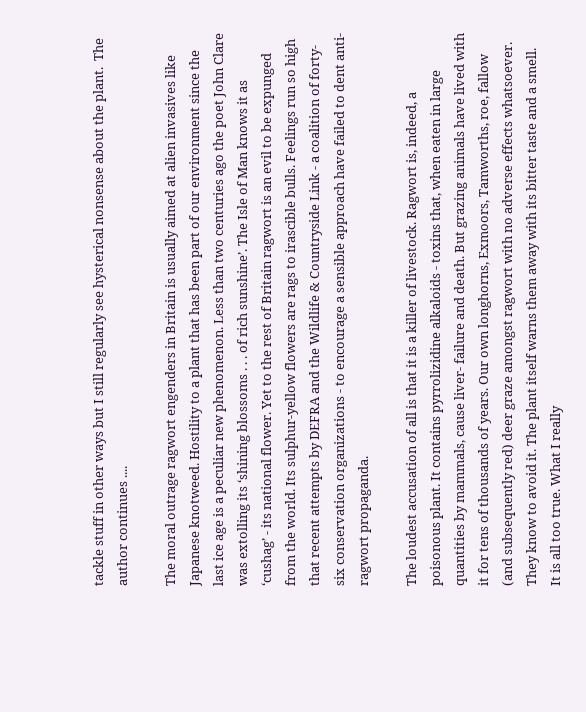tackle stuff in other ways but I still regularly see hysterical nonsense about the plant.  The author continues ....

The moral outrage ragwort engenders in Britain is usually aimed at alien invasives like Japanese knotweed. Hostility to a plant that has been part of our environment since the last ice age is a peculiar new phenomenon. Less than two centuries ago the poet John Clare was extolling its ‘shining blossoms . . . of rich sunshine’. The Isle of Man knows it as ‘cushag’ - its national flower. Yet to the rest of Britain ragwort is an evil to be expunged from the world. Its sulphur-yellow flowers are rags to irascible bulls. Feelings run so high that recent attempts by DEFRA and the Wildlife & Countryside Link - a coalition of forty- six conservation organizations - to encourage a sensible approach have failed to dent anti-ragwort propaganda.

The loudest accusation of all is that it is a killer of livestock. Ragwort is, indeed, a poisonous plant. It contains pyrrolizidine alkaloids - toxins that, when eaten in large quantities by mammals, cause liver- failure and death. But grazing animals have lived with it for tens of thousands of years. Our own longhorns, Exmoors, Tamworths, roe, fallow (and subsequently red) deer graze amongst ragwort with no adverse effects whatsoever. They know to avoid it. The plant itself warns them away with its bitter taste and a smell.
It is all too true. What I really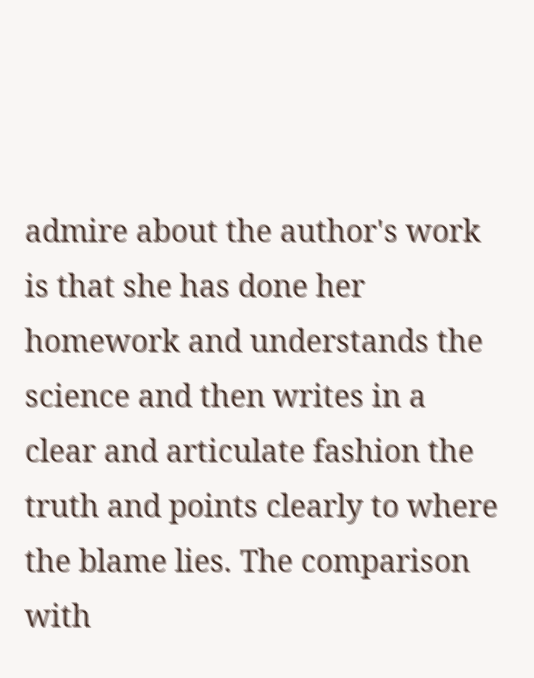admire about the author's work is that she has done her homework and understands the science and then writes in a clear and articulate fashion the truth and points clearly to where the blame lies. The comparison with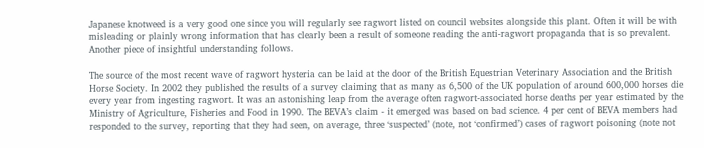Japanese knotweed is a very good one since you will regularly see ragwort listed on council websites alongside this plant. Often it will be with misleading or plainly wrong information that has clearly been a result of someone reading the anti-ragwort propaganda that is so prevalent. Another piece of insightful understanding follows.

The source of the most recent wave of ragwort hysteria can be laid at the door of the British Equestrian Veterinary Association and the British Horse Society. In 2002 they published the results of a survey claiming that as many as 6,500 of the UK population of around 600,000 horses die every year from ingesting ragwort. It was an astonishing leap from the average often ragwort-associated horse deaths per year estimated by the Ministry of Agriculture, Fisheries and Food in 1990. The BEVA’s claim - it emerged was based on bad science. 4 per cent of BEVA members had responded to the survey, reporting that they had seen, on average, three ‘suspected’ (note, not ‘confirmed’) cases of ragwort poisoning (note not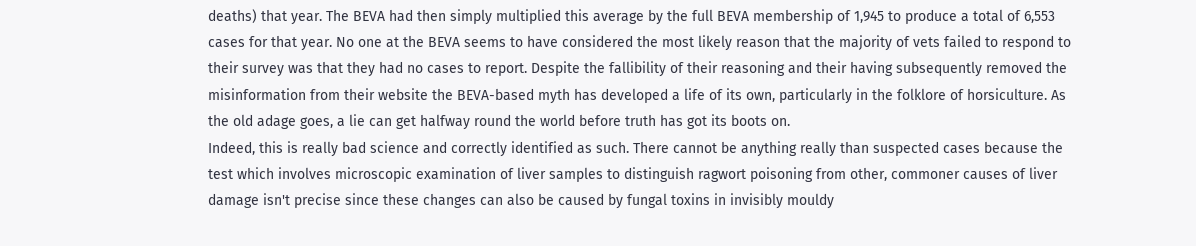deaths) that year. The BEVA had then simply multiplied this average by the full BEVA membership of 1,945 to produce a total of 6,553 cases for that year. No one at the BEVA seems to have considered the most likely reason that the majority of vets failed to respond to their survey was that they had no cases to report. Despite the fallibility of their reasoning and their having subsequently removed the misinformation from their website the BEVA-based myth has developed a life of its own, particularly in the folklore of horsiculture. As the old adage goes, a lie can get halfway round the world before truth has got its boots on.
Indeed, this is really bad science and correctly identified as such. There cannot be anything really than suspected cases because the test which involves microscopic examination of liver samples to distinguish ragwort poisoning from other, commoner causes of liver damage isn't precise since these changes can also be caused by fungal toxins in invisibly mouldy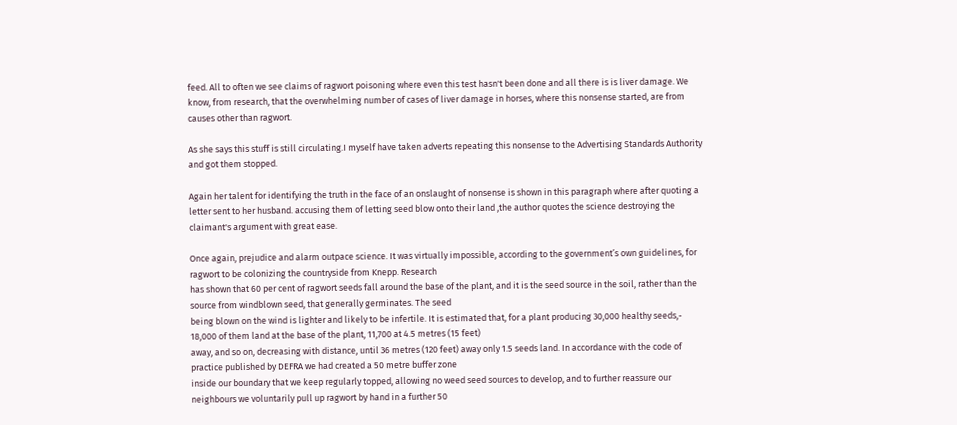feed. All to often we see claims of ragwort poisoning where even this test hasn't been done and all there is is liver damage. We know, from research, that the overwhelming number of cases of liver damage in horses, where this nonsense started, are from causes other than ragwort.

As she says this stuff is still circulating.I myself have taken adverts repeating this nonsense to the Advertising Standards Authority and got them stopped.

Again her talent for identifying the truth in the face of an onslaught of nonsense is shown in this paragraph where after quoting a letter sent to her husband. accusing them of letting seed blow onto their land ,the author quotes the science destroying the claimant's argument with great ease.

Once again, prejudice and alarm outpace science. It was virtually impossible, according to the government’s own guidelines, for ragwort to be colonizing the countryside from Knepp. Research
has shown that 60 per cent of ragwort seeds fall around the base of the plant, and it is the seed source in the soil, rather than the source from windblown seed, that generally germinates. The seed
being blown on the wind is lighter and likely to be infertile. It is estimated that, for a plant producing 30,000 healthy seeds,- 18,000 of them land at the base of the plant, 11,700 at 4.5 metres (15 feet)
away, and so on, decreasing with distance, until 36 metres (120 feet) away only 1.5 seeds land. In accordance with the code of practice published by DEFRA we had created a 50 metre buffer zone
inside our boundary that we keep regularly topped, allowing no weed seed sources to develop, and to further reassure our neighbours we voluntarily pull up ragwort by hand in a further 50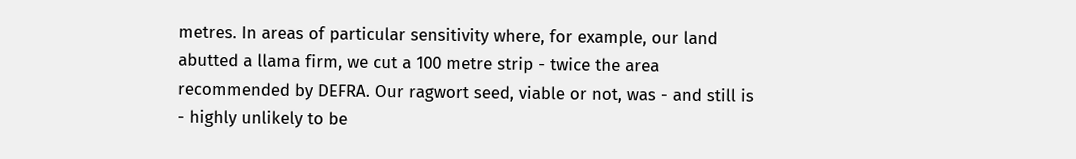metres. In areas of particular sensitivity where, for example, our land abutted a llama firm, we cut a 100 metre strip - twice the area recommended by DEFRA. Our ragwort seed, viable or not, was - and still is - highly unlikely to be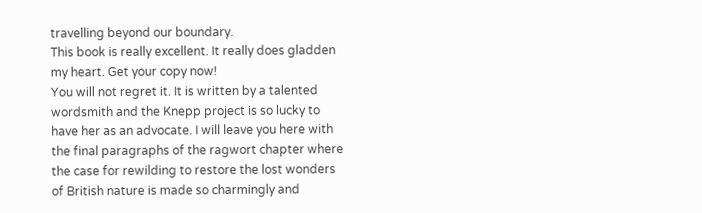travelling beyond our boundary.
This book is really excellent. It really does gladden my heart. Get your copy now!
You will not regret it. It is written by a talented wordsmith and the Knepp project is so lucky to have her as an advocate. I will leave you here with the final paragraphs of the ragwort chapter where the case for rewilding to restore the lost wonders of British nature is made so charmingly and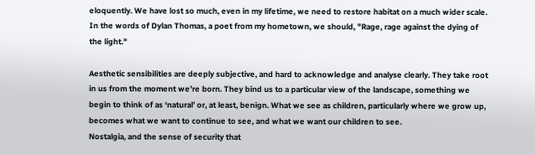eloquently. We have lost so much, even in my lifetime, we need to restore habitat on a much wider scale. In the words of Dylan Thomas, a poet from my hometown, we should, "Rage, rage against the dying of the light."

Aesthetic sensibilities are deeply subjective, and hard to acknowledge and analyse clearly. They take root in us from the moment we’re born. They bind us to a particular view of the landscape, something we
begin to think of as ‘natural’ or, at least, benign. What we see as children, particularly where we grow up, becomes what we want to continue to see, and what we want our children to see.
Nostalgia, and the sense of security that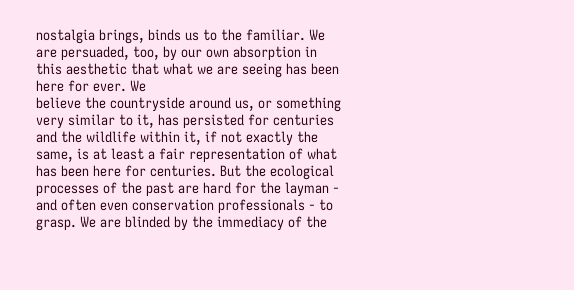nostalgia brings, binds us to the familiar. We are persuaded, too, by our own absorption in this aesthetic that what we are seeing has been here for ever. We
believe the countryside around us, or something very similar to it, has persisted for centuries and the wildlife within it, if not exactly the same, is at least a fair representation of what has been here for centuries. But the ecological processes of the past are hard for the layman - and often even conservation professionals - to grasp. We are blinded by the immediacy of the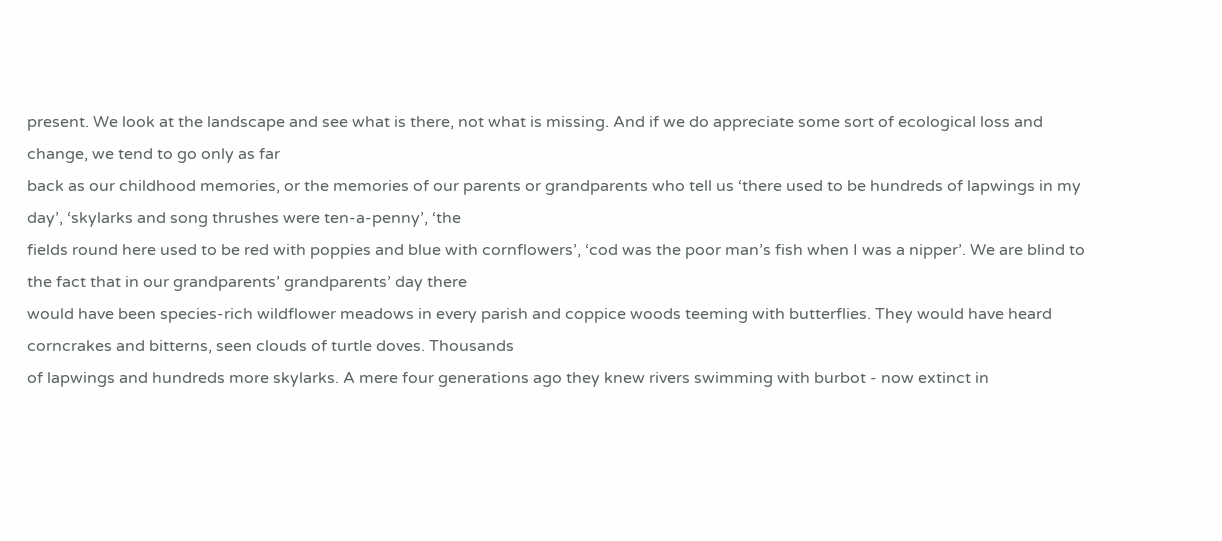present. We look at the landscape and see what is there, not what is missing. And if we do appreciate some sort of ecological loss and change, we tend to go only as far
back as our childhood memories, or the memories of our parents or grandparents who tell us ‘there used to be hundreds of lapwings in my day’, ‘skylarks and song thrushes were ten-a-penny’, ‘the
fields round here used to be red with poppies and blue with cornflowers’, ‘cod was the poor man’s fish when I was a nipper’. We are blind to the fact that in our grandparents’ grandparents’ day there
would have been species-rich wildflower meadows in every parish and coppice woods teeming with butterflies. They would have heard corncrakes and bitterns, seen clouds of turtle doves. Thousands
of lapwings and hundreds more skylarks. A mere four generations ago they knew rivers swimming with burbot - now extinct in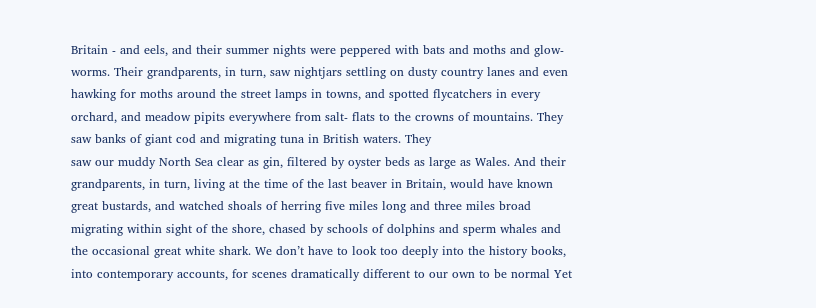Britain - and eels, and their summer nights were peppered with bats and moths and glow-worms. Their grandparents, in turn, saw nightjars settling on dusty country lanes and even hawking for moths around the street lamps in towns, and spotted flycatchers in every orchard, and meadow pipits everywhere from salt- flats to the crowns of mountains. They saw banks of giant cod and migrating tuna in British waters. They
saw our muddy North Sea clear as gin, filtered by oyster beds as large as Wales. And their grandparents, in turn, living at the time of the last beaver in Britain, would have known great bustards, and watched shoals of herring five miles long and three miles broad migrating within sight of the shore, chased by schools of dolphins and sperm whales and the occasional great white shark. We don’t have to look too deeply into the history books, into contemporary accounts, for scenes dramatically different to our own to be normal Yet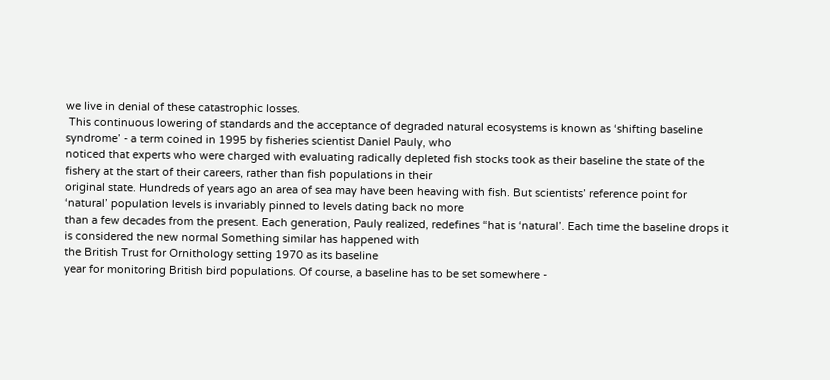we live in denial of these catastrophic losses.
 This continuous lowering of standards and the acceptance of degraded natural ecosystems is known as ‘shifting baseline syndrome’ - a term coined in 1995 by fisheries scientist Daniel Pauly, who
noticed that experts who were charged with evaluating radically depleted fish stocks took as their baseline the state of the fishery at the start of their careers, rather than fish populations in their
original state. Hundreds of years ago an area of sea may have been heaving with fish. But scientists’ reference point for ‘natural’ population levels is invariably pinned to levels dating back no more
than a few decades from the present. Each generation, Pauly realized, redefines “hat is ‘natural’. Each time the baseline drops it is considered the new normal Something similar has happened with
the British Trust for Ornithology setting 1970 as its baseline
year for monitoring British bird populations. Of course, a baseline has to be set somewhere -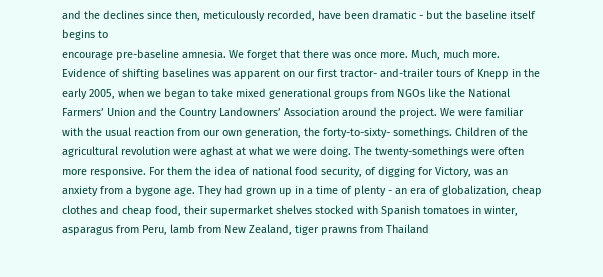and the declines since then, meticulously recorded, have been dramatic - but the baseline itself begins to
encourage pre-baseline amnesia. We forget that there was once more. Much, much more.
Evidence of shifting baselines was apparent on our first tractor- and-trailer tours of Knepp in the early 2005, when we began to take mixed generational groups from NGOs like the National Farmers’ Union and the Country Landowners’ Association around the project. We were familiar with the usual reaction from our own generation, the forty-to-sixty- somethings. Children of the agricultural revolution were aghast at what we were doing. The twenty-somethings were often more responsive. For them the idea of national food security, of digging for Victory, was an anxiety from a bygone age. They had grown up in a time of plenty - an era of globalization, cheap clothes and cheap food, their supermarket shelves stocked with Spanish tomatoes in winter, asparagus from Peru, lamb from New Zealand, tiger prawns from Thailand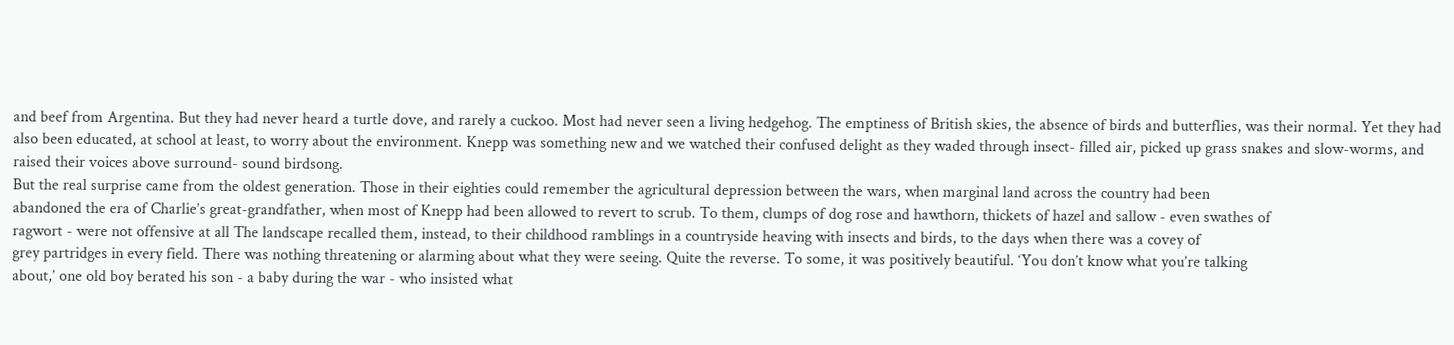and beef from Argentina. But they had never heard a turtle dove, and rarely a cuckoo. Most had never seen a living hedgehog. The emptiness of British skies, the absence of birds and butterflies, was their normal. Yet they had also been educated, at school at least, to worry about the environment. Knepp was something new and we watched their confused delight as they waded through insect- filled air, picked up grass snakes and slow-worms, and raised their voices above surround- sound birdsong.
But the real surprise came from the oldest generation. Those in their eighties could remember the agricultural depression between the wars, when marginal land across the country had been
abandoned the era of Charlie’s great-grandfather, when most of Knepp had been allowed to revert to scrub. To them, clumps of dog rose and hawthorn, thickets of hazel and sallow - even swathes of
ragwort - were not offensive at all The landscape recalled them, instead, to their childhood ramblings in a countryside heaving with insects and birds, to the days when there was a covey of
grey partridges in every field. There was nothing threatening or alarming about what they were seeing. Quite the reverse. To some, it was positively beautiful. ‘You don’t know what you’re talking
about,’ one old boy berated his son - a baby during the war - who insisted what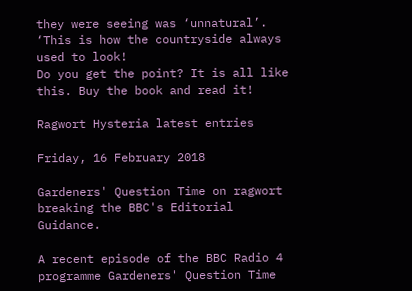they were seeing was ‘unnatural’. ‘This is how the countryside always used to look!
Do you get the point? It is all like this. Buy the book and read it!

Ragwort Hysteria latest entries

Friday, 16 February 2018

Gardeners' Question Time on ragwort breaking the BBC's Editorial Guidance.

A recent episode of the BBC Radio 4 programme Gardeners' Question Time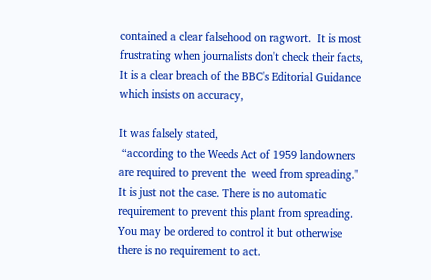contained a clear falsehood on ragwort.  It is most frustrating when journalists don't check their facts,
It is a clear breach of the BBC's Editorial Guidance which insists on accuracy,

It was falsely stated,
 “according to the Weeds Act of 1959 landowners are required to prevent the  weed from spreading."
It is just not the case. There is no automatic requirement to prevent this plant from spreading. You may be ordered to control it but otherwise there is no requirement to act.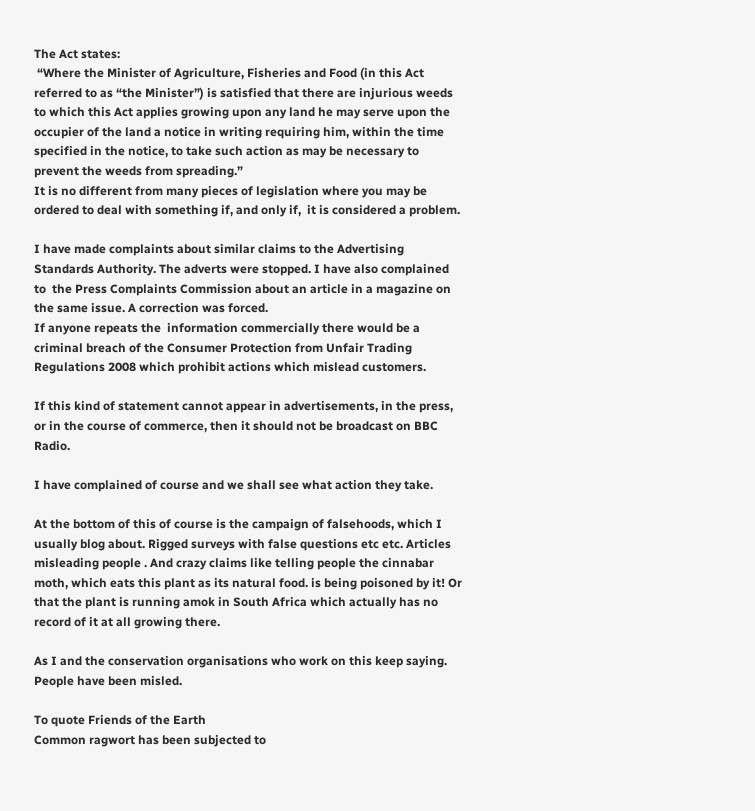The Act states:
 “Where the Minister of Agriculture, Fisheries and Food (in this Act referred to as “the Minister”) is satisfied that there are injurious weeds to which this Act applies growing upon any land he may serve upon the occupier of the land a notice in writing requiring him, within the time specified in the notice, to take such action as may be necessary to prevent the weeds from spreading.”
It is no different from many pieces of legislation where you may be ordered to deal with something if, and only if,  it is considered a problem.

I have made complaints about similar claims to the Advertising Standards Authority. The adverts were stopped. I have also complained to  the Press Complaints Commission about an article in a magazine on the same issue. A correction was forced.
If anyone repeats the  information commercially there would be a criminal breach of the Consumer Protection from Unfair Trading Regulations 2008 which prohibit actions which mislead customers.

If this kind of statement cannot appear in advertisements, in the press, or in the course of commerce, then it should not be broadcast on BBC Radio.

I have complained of course and we shall see what action they take.

At the bottom of this of course is the campaign of falsehoods, which I usually blog about. Rigged surveys with false questions etc etc. Articles misleading people . And crazy claims like telling people the cinnabar moth, which eats this plant as its natural food. is being poisoned by it! Or that the plant is running amok in South Africa which actually has no record of it at all growing there.

As I and the conservation organisations who work on this keep saying. People have been misled.

To quote Friends of the Earth
Common ragwort has been subjected to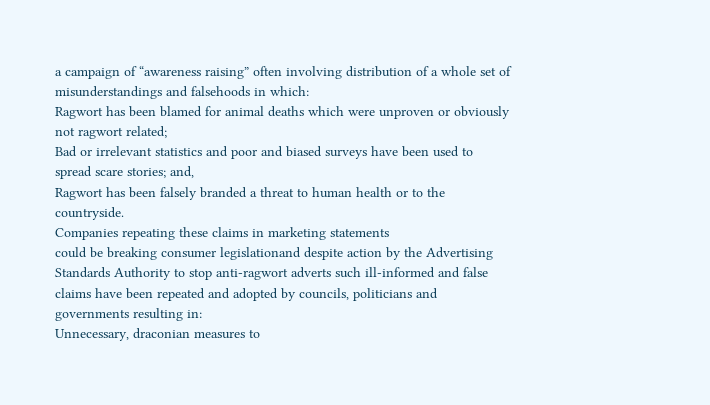a campaign of “awareness raising” often involving distribution of a whole set of misunderstandings and falsehoods in which:
Ragwort has been blamed for animal deaths which were unproven or obviously not ragwort related;
Bad or irrelevant statistics and poor and biased surveys have been used to spread scare stories; and,
Ragwort has been falsely branded a threat to human health or to the countryside.
Companies repeating these claims in marketing statements
could be breaking consumer legislationand despite action by the Advertising Standards Authority to stop anti-ragwort adverts such ill-informed and false claims have been repeated and adopted by councils, politicians and governments resulting in:
Unnecessary, draconian measures to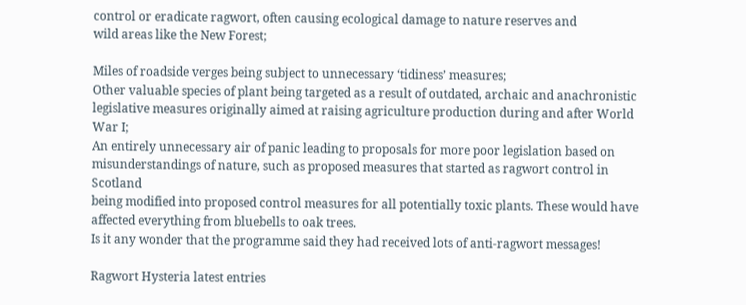control or eradicate ragwort, often causing ecological damage to nature reserves and
wild areas like the New Forest;

Miles of roadside verges being subject to unnecessary ‘tidiness’ measures;
Other valuable species of plant being targeted as a result of outdated, archaic and anachronistic legislative measures originally aimed at raising agriculture production during and after World War I;
An entirely unnecessary air of panic leading to proposals for more poor legislation based on misunderstandings of nature, such as proposed measures that started as ragwort control in Scotland
being modified into proposed control measures for all potentially toxic plants. These would have affected everything from bluebells to oak trees.
Is it any wonder that the programme said they had received lots of anti-ragwort messages!

Ragwort Hysteria latest entries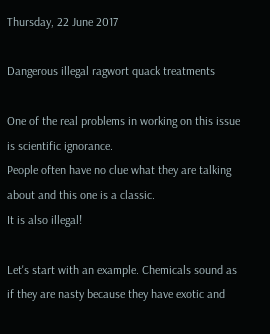Thursday, 22 June 2017

Dangerous illegal ragwort quack treatments

One of the real problems in working on this issue is scientific ignorance.
People often have no clue what they are talking about and this one is a classic.
It is also illegal!

Let's start with an example. Chemicals sound as if they are nasty because they have exotic and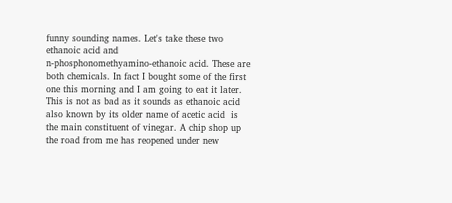funny sounding names. Let's take these two ethanoic acid and
n-phosphonomethyamino-ethanoic acid. These are both chemicals. In fact I bought some of the first one this morning and I am going to eat it later.
This is not as bad as it sounds as ethanoic acid also known by its older name of acetic acid  is the main constituent of vinegar. A chip shop up the road from me has reopened under new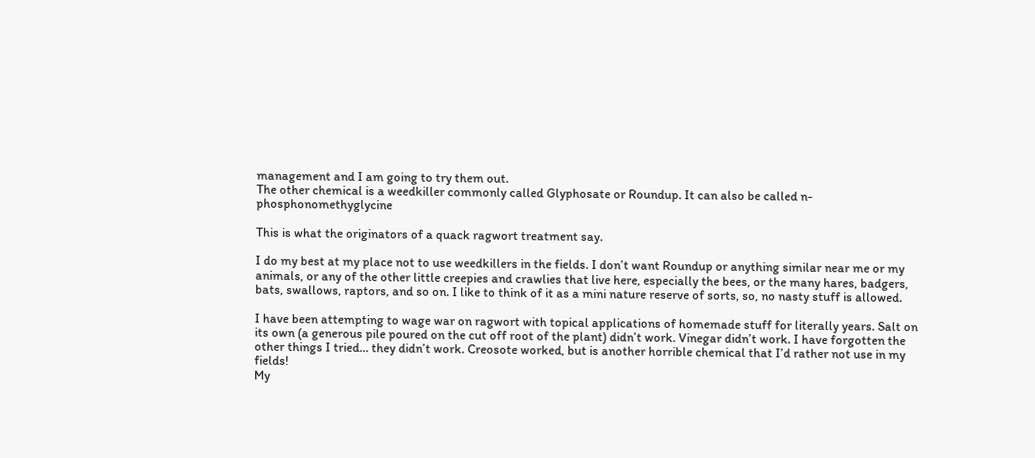management and I am going to try them out.
The other chemical is a weedkiller commonly called Glyphosate or Roundup. It can also be called n-phosphonomethyglycine

This is what the originators of a quack ragwort treatment say.

I do my best at my place not to use weedkillers in the fields. I don’t want Roundup or anything similar near me or my animals, or any of the other little creepies and crawlies that live here, especially the bees, or the many hares, badgers, bats, swallows, raptors, and so on. I like to think of it as a mini nature reserve of sorts, so, no nasty stuff is allowed.

I have been attempting to wage war on ragwort with topical applications of homemade stuff for literally years. Salt on its own (a generous pile poured on the cut off root of the plant) didn’t work. Vinegar didn’t work. I have forgotten the other things I tried… they didn’t work. Creosote worked, but is another horrible chemical that I’d rather not use in my fields!
My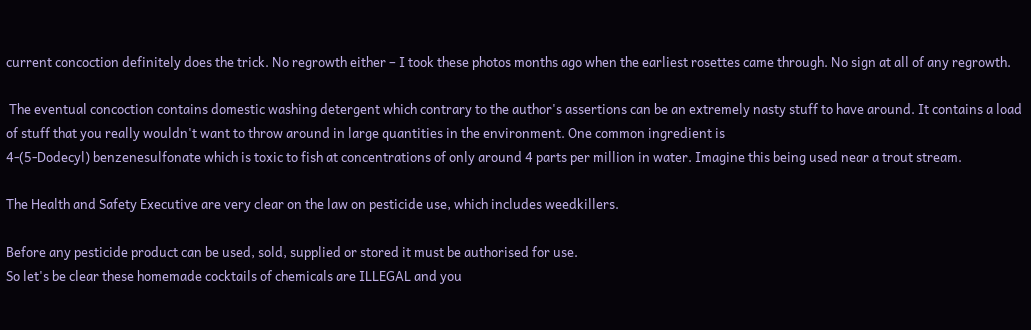current concoction definitely does the trick. No regrowth either – I took these photos months ago when the earliest rosettes came through. No sign at all of any regrowth.

 The eventual concoction contains domestic washing detergent which contrary to the author's assertions can be an extremely nasty stuff to have around. It contains a load of stuff that you really wouldn't want to throw around in large quantities in the environment. One common ingredient is
4-(5-Dodecyl) benzenesulfonate which is toxic to fish at concentrations of only around 4 parts per million in water. Imagine this being used near a trout stream.

The Health and Safety Executive are very clear on the law on pesticide use, which includes weedkillers.

Before any pesticide product can be used, sold, supplied or stored it must be authorised for use.
So let's be clear these homemade cocktails of chemicals are ILLEGAL and you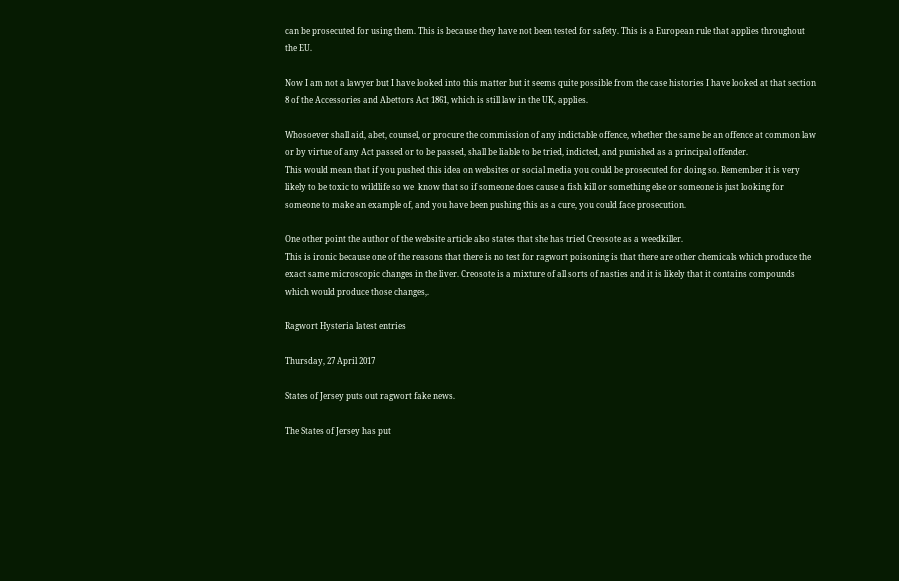can be prosecuted for using them. This is because they have not been tested for safety. This is a European rule that applies throughout the EU.

Now I am not a lawyer but I have looked into this matter but it seems quite possible from the case histories I have looked at that section 8 of the Accessories and Abettors Act 1861, which is still law in the UK, applies.

Whosoever shall aid, abet, counsel, or procure the commission of any indictable offence, whether the same be an offence at common law or by virtue of any Act passed or to be passed, shall be liable to be tried, indicted, and punished as a principal offender.
This would mean that if you pushed this idea on websites or social media you could be prosecuted for doing so. Remember it is very likely to be toxic to wildlife so we  know that so if someone does cause a fish kill or something else or someone is just looking for someone to make an example of, and you have been pushing this as a cure, you could face prosecution.

One other point the author of the website article also states that she has tried Creosote as a weedkiller.
This is ironic because one of the reasons that there is no test for ragwort poisoning is that there are other chemicals which produce the exact same microscopic changes in the liver. Creosote is a mixture of all sorts of nasties and it is likely that it contains compounds which would produce those changes,.

Ragwort Hysteria latest entries

Thursday, 27 April 2017

States of Jersey puts out ragwort fake news.

The States of Jersey has put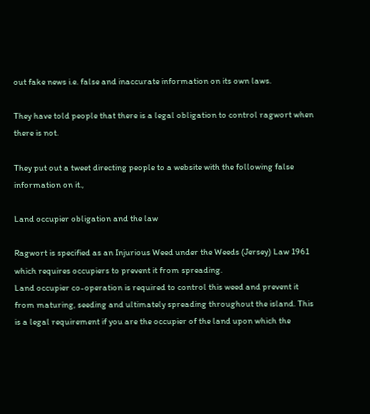out fake news i.e. false and inaccurate information on its own laws.

They have told people that there is a legal obligation to control ragwort when there is not.

They put out a tweet directing people to a website with the following false information on it.,

Land occupier obligation and the law

Ragwort is specified as an Injurious Weed under the Weeds (Jersey) Law 1961 which requires occupiers to prevent it from spreading.
Land occupier co-operation is required to control this weed and prevent it from maturing, seeding and ultimately spreading throughout the island. This is a legal requirement if you are the occupier of the land upon which the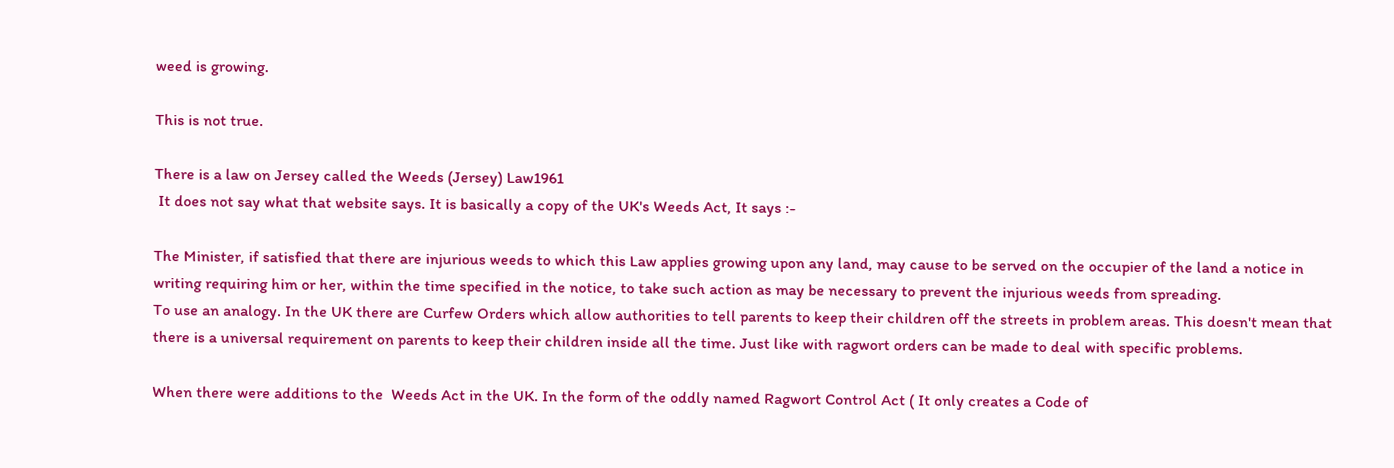weed is growing.

This is not true.

There is a law on Jersey called the Weeds (Jersey) Law1961
 It does not say what that website says. It is basically a copy of the UK's Weeds Act, It says :-

The Minister, if satisfied that there are injurious weeds to which this Law applies growing upon any land, may cause to be served on the occupier of the land a notice in writing requiring him or her, within the time specified in the notice, to take such action as may be necessary to prevent the injurious weeds from spreading.
To use an analogy. In the UK there are Curfew Orders which allow authorities to tell parents to keep their children off the streets in problem areas. This doesn't mean that there is a universal requirement on parents to keep their children inside all the time. Just like with ragwort orders can be made to deal with specific problems.

When there were additions to the  Weeds Act in the UK. In the form of the oddly named Ragwort Control Act ( It only creates a Code of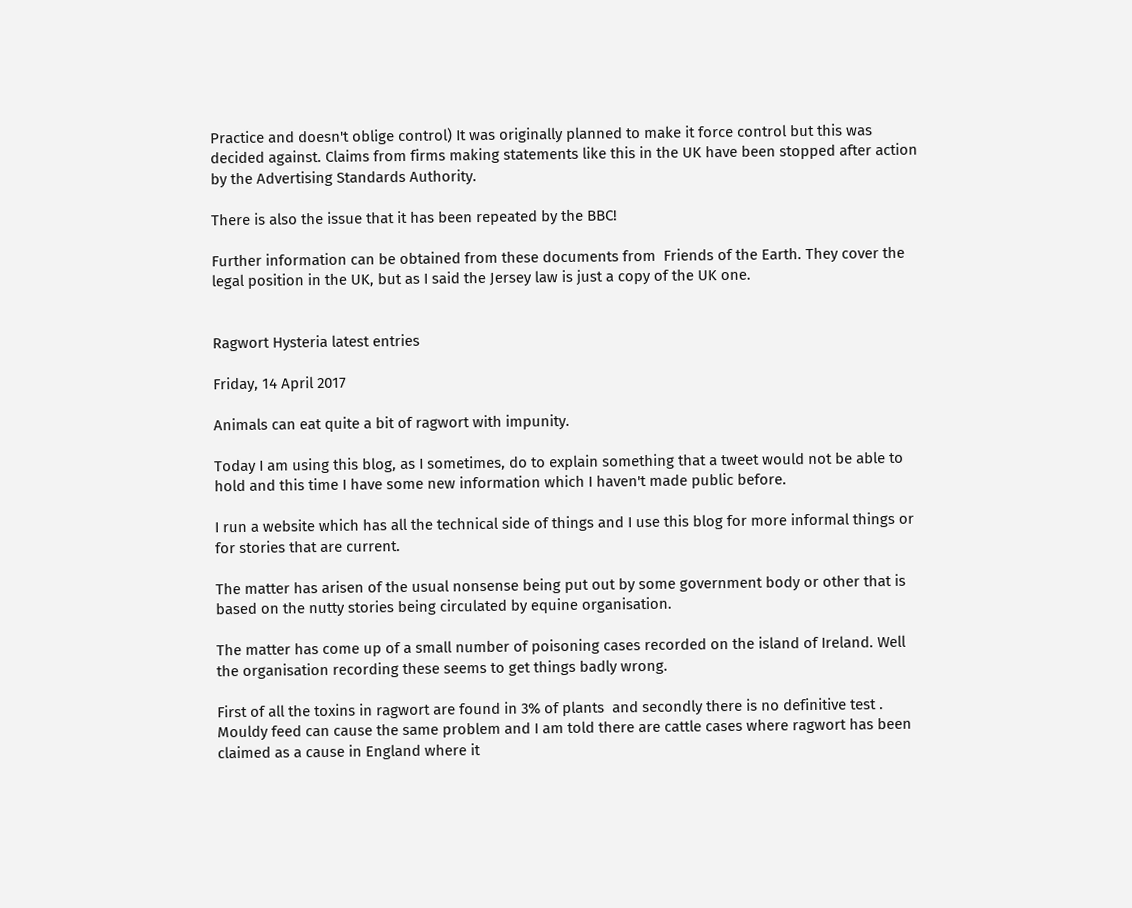Practice and doesn't oblige control) It was originally planned to make it force control but this was decided against. Claims from firms making statements like this in the UK have been stopped after action by the Advertising Standards Authority.

There is also the issue that it has been repeated by the BBC!

Further information can be obtained from these documents from  Friends of the Earth. They cover the legal position in the UK, but as I said the Jersey law is just a copy of the UK one.


Ragwort Hysteria latest entries

Friday, 14 April 2017

Animals can eat quite a bit of ragwort with impunity.

Today I am using this blog, as I sometimes, do to explain something that a tweet would not be able to hold and this time I have some new information which I haven't made public before.

I run a website which has all the technical side of things and I use this blog for more informal things or for stories that are current.

The matter has arisen of the usual nonsense being put out by some government body or other that is based on the nutty stories being circulated by equine organisation.

The matter has come up of a small number of poisoning cases recorded on the island of Ireland. Well the organisation recording these seems to get things badly wrong.

First of all the toxins in ragwort are found in 3% of plants  and secondly there is no definitive test . Mouldy feed can cause the same problem and I am told there are cattle cases where ragwort has been claimed as a cause in England where it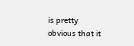is pretty obvious that it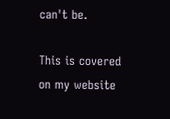can't be.

This is covered on my website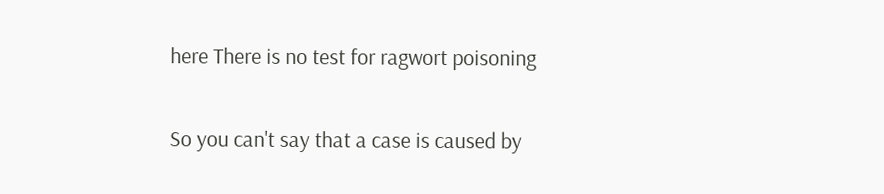here There is no test for ragwort poisoning

So you can't say that a case is caused by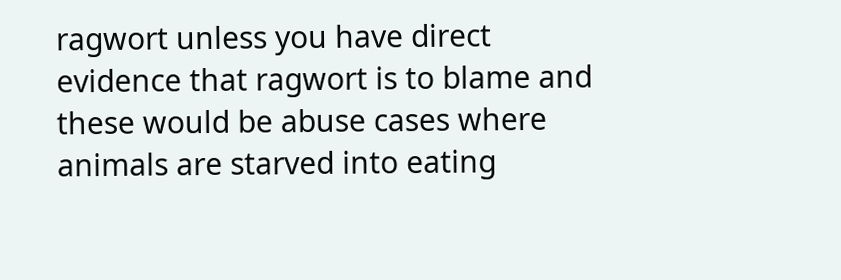ragwort unless you have direct evidence that ragwort is to blame and these would be abuse cases where animals are starved into eating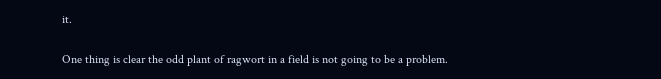it.

One thing is clear the odd plant of ragwort in a field is not going to be a problem.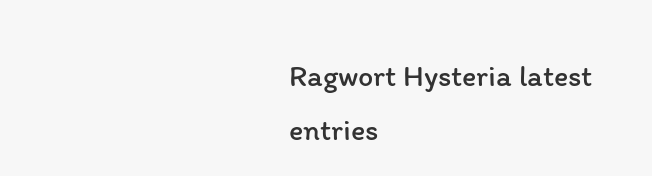Ragwort Hysteria latest entries